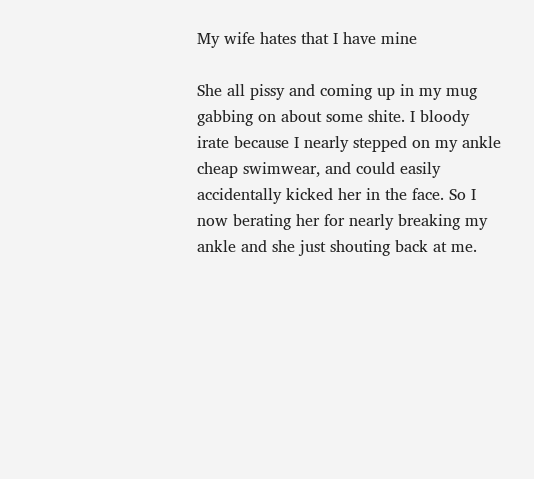My wife hates that I have mine

She all pissy and coming up in my mug gabbing on about some shite. I bloody irate because I nearly stepped on my ankle cheap swimwear, and could easily accidentally kicked her in the face. So I now berating her for nearly breaking my ankle and she just shouting back at me.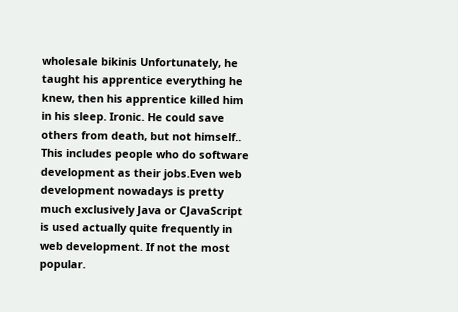wholesale bikinis Unfortunately, he taught his apprentice everything he knew, then his apprentice killed him in his sleep. Ironic. He could save others from death, but not himself.. This includes people who do software development as their jobs.Even web development nowadays is pretty much exclusively Java or CJavaScript is used actually quite frequently in web development. If not the most popular.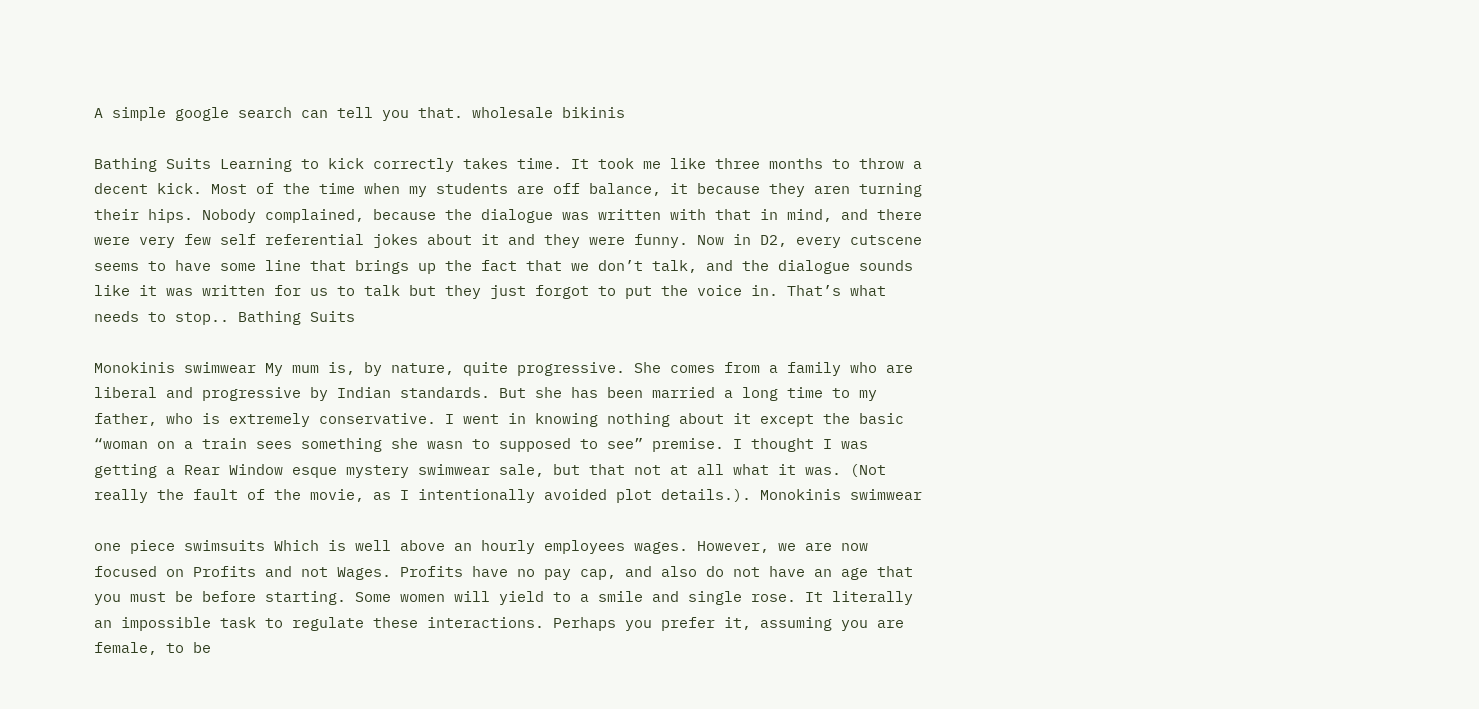A simple google search can tell you that. wholesale bikinis

Bathing Suits Learning to kick correctly takes time. It took me like three months to throw a decent kick. Most of the time when my students are off balance, it because they aren turning their hips. Nobody complained, because the dialogue was written with that in mind, and there were very few self referential jokes about it and they were funny. Now in D2, every cutscene seems to have some line that brings up the fact that we don’t talk, and the dialogue sounds like it was written for us to talk but they just forgot to put the voice in. That’s what needs to stop.. Bathing Suits

Monokinis swimwear My mum is, by nature, quite progressive. She comes from a family who are liberal and progressive by Indian standards. But she has been married a long time to my father, who is extremely conservative. I went in knowing nothing about it except the basic “woman on a train sees something she wasn to supposed to see” premise. I thought I was getting a Rear Window esque mystery swimwear sale, but that not at all what it was. (Not really the fault of the movie, as I intentionally avoided plot details.). Monokinis swimwear

one piece swimsuits Which is well above an hourly employees wages. However, we are now focused on Profits and not Wages. Profits have no pay cap, and also do not have an age that you must be before starting. Some women will yield to a smile and single rose. It literally an impossible task to regulate these interactions. Perhaps you prefer it, assuming you are female, to be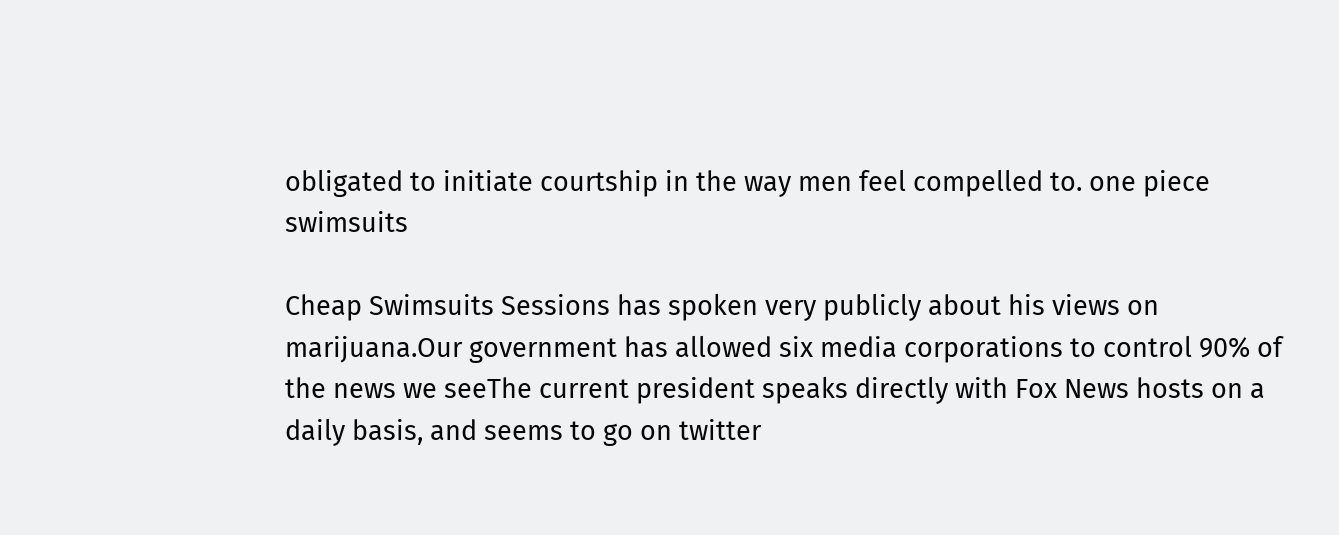obligated to initiate courtship in the way men feel compelled to. one piece swimsuits

Cheap Swimsuits Sessions has spoken very publicly about his views on marijuana.Our government has allowed six media corporations to control 90% of the news we seeThe current president speaks directly with Fox News hosts on a daily basis, and seems to go on twitter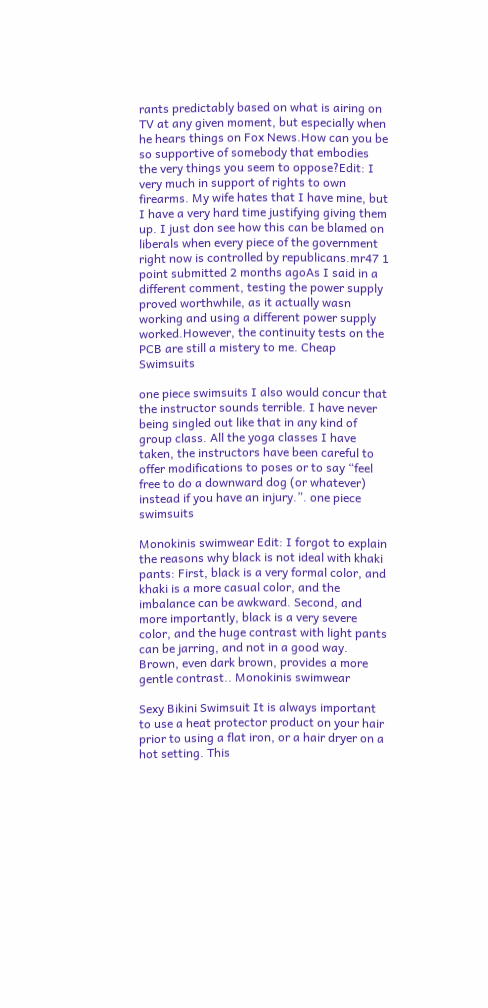rants predictably based on what is airing on TV at any given moment, but especially when he hears things on Fox News.How can you be so supportive of somebody that embodies the very things you seem to oppose?Edit: I very much in support of rights to own firearms. My wife hates that I have mine, but I have a very hard time justifying giving them up. I just don see how this can be blamed on liberals when every piece of the government right now is controlled by republicans.mr47 1 point submitted 2 months agoAs I said in a different comment, testing the power supply proved worthwhile, as it actually wasn working and using a different power supply worked.However, the continuity tests on the PCB are still a mistery to me. Cheap Swimsuits

one piece swimsuits I also would concur that the instructor sounds terrible. I have never being singled out like that in any kind of group class. All the yoga classes I have taken, the instructors have been careful to offer modifications to poses or to say “feel free to do a downward dog (or whatever) instead if you have an injury.”. one piece swimsuits

Monokinis swimwear Edit: I forgot to explain the reasons why black is not ideal with khaki pants: First, black is a very formal color, and khaki is a more casual color, and the imbalance can be awkward. Second, and more importantly, black is a very severe color, and the huge contrast with light pants can be jarring, and not in a good way. Brown, even dark brown, provides a more gentle contrast.. Monokinis swimwear

Sexy Bikini Swimsuit It is always important to use a heat protector product on your hair prior to using a flat iron, or a hair dryer on a hot setting. This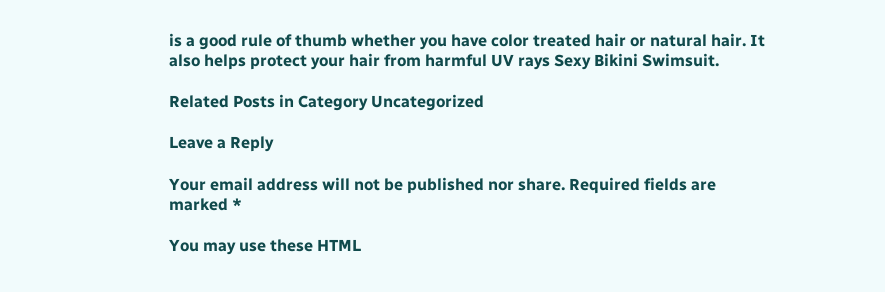is a good rule of thumb whether you have color treated hair or natural hair. It also helps protect your hair from harmful UV rays Sexy Bikini Swimsuit.

Related Posts in Category Uncategorized

Leave a Reply

Your email address will not be published nor share. Required fields are marked *

You may use these HTML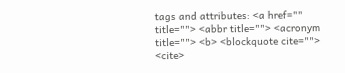tags and attributes: <a href="" title=""> <abbr title=""> <acronym title=""> <b> <blockquote cite=""> <cite>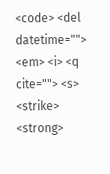<code> <del datetime=""> <em> <i> <q cite=""> <s> <strike> <strong>